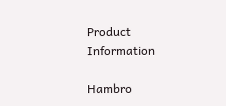Product Information

Hambro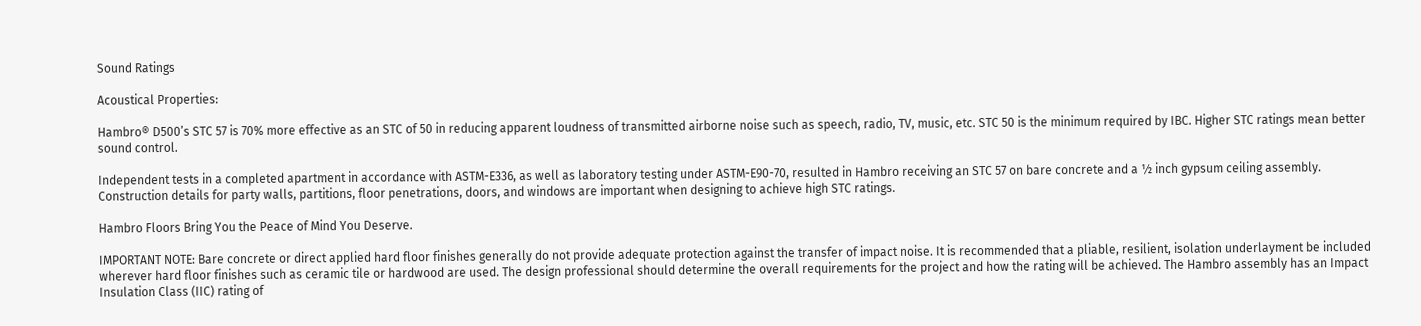Sound Ratings

Acoustical Properties:

Hambro® D500’s STC 57 is 70% more effective as an STC of 50 in reducing apparent loudness of transmitted airborne noise such as speech, radio, TV, music, etc. STC 50 is the minimum required by IBC. Higher STC ratings mean better sound control.

Independent tests in a completed apartment in accordance with ASTM-E336, as well as laboratory testing under ASTM-E90-70, resulted in Hambro receiving an STC 57 on bare concrete and a ½ inch gypsum ceiling assembly. Construction details for party walls, partitions, floor penetrations, doors, and windows are important when designing to achieve high STC ratings.

Hambro Floors Bring You the Peace of Mind You Deserve.

IMPORTANT NOTE: Bare concrete or direct applied hard floor finishes generally do not provide adequate protection against the transfer of impact noise. It is recommended that a pliable, resilient, isolation underlayment be included wherever hard floor finishes such as ceramic tile or hardwood are used. The design professional should determine the overall requirements for the project and how the rating will be achieved. The Hambro assembly has an Impact Insulation Class (IIC) rating of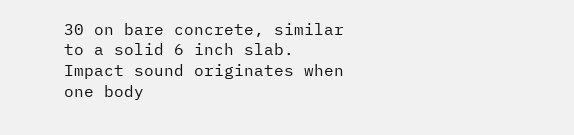30 on bare concrete, similar to a solid 6 inch slab. Impact sound originates when one body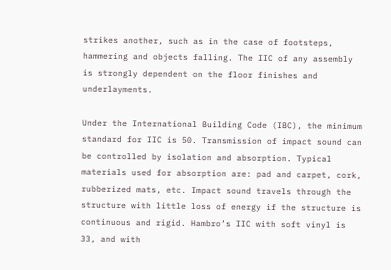strikes another, such as in the case of footsteps, hammering and objects falling. The IIC of any assembly is strongly dependent on the floor finishes and underlayments.

Under the International Building Code (IBC), the minimum standard for IIC is 50. Transmission of impact sound can be controlled by isolation and absorption. Typical materials used for absorption are: pad and carpet, cork, rubberized mats, etc. Impact sound travels through the structure with little loss of energy if the structure is continuous and rigid. Hambro’s IIC with soft vinyl is 33, and with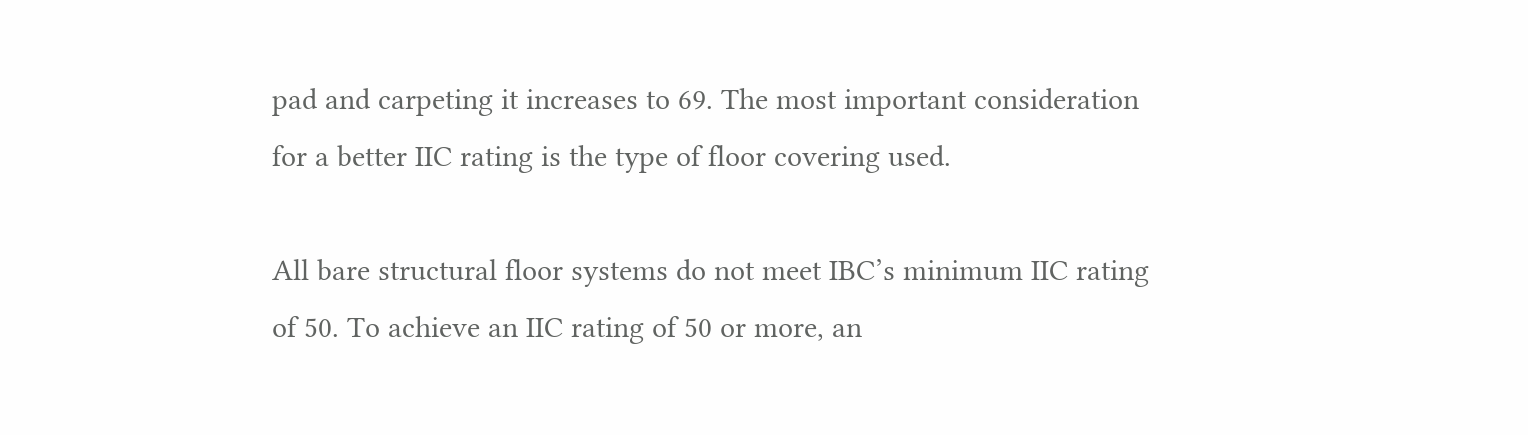pad and carpeting it increases to 69. The most important consideration for a better IIC rating is the type of floor covering used.

All bare structural floor systems do not meet IBC’s minimum IIC rating of 50. To achieve an IIC rating of 50 or more, an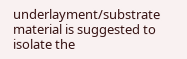underlayment/substrate material is suggested to isolate the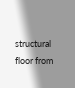structural floor from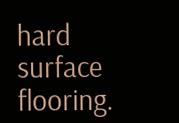hard surface flooring.